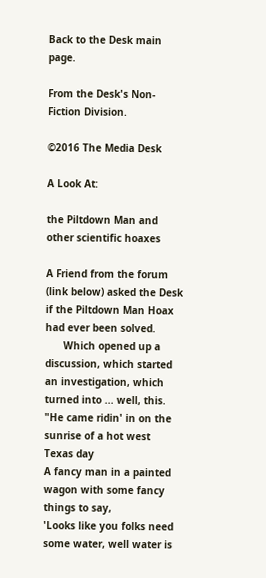Back to the Desk main page.

From the Desk's Non-Fiction Division.

©2016 The Media Desk

A Look At:

the Piltdown Man and other scientific hoaxes

A Friend from the forum (link below) asked the Desk if the Piltdown Man Hoax had ever been solved.
      Which opened up a discussion, which started an investigation, which turned into ... well, this.
"He came ridin' in on the sunrise of a hot west Texas day
A fancy man in a painted wagon with some fancy things to say,
'Looks like you folks need some water, well water is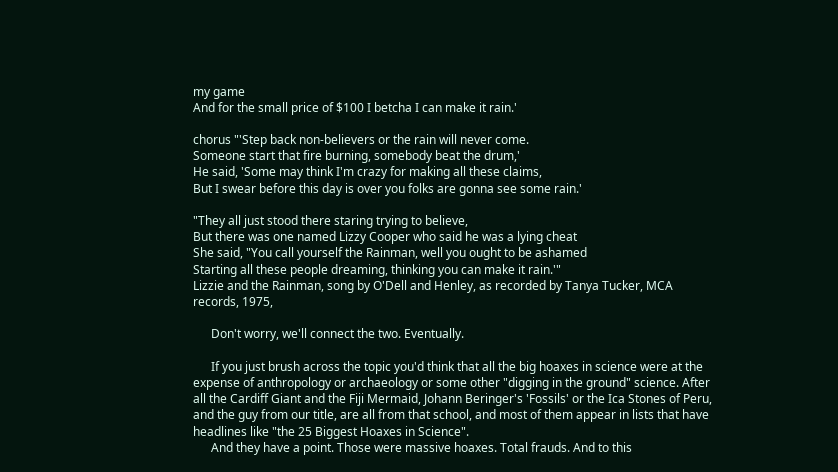my game
And for the small price of $100 I betcha I can make it rain.'

chorus "'Step back non-believers or the rain will never come.
Someone start that fire burning, somebody beat the drum,'
He said, 'Some may think I'm crazy for making all these claims,
But I swear before this day is over you folks are gonna see some rain.'

"They all just stood there staring trying to believe,
But there was one named Lizzy Cooper who said he was a lying cheat
She said, "You call yourself the Rainman, well you ought to be ashamed
Starting all these people dreaming, thinking you can make it rain.'"
Lizzie and the Rainman, song by O'Dell and Henley, as recorded by Tanya Tucker, MCA records, 1975,

      Don't worry, we'll connect the two. Eventually.

      If you just brush across the topic you'd think that all the big hoaxes in science were at the expense of anthropology or archaeology or some other "digging in the ground" science. After all the Cardiff Giant and the Fiji Mermaid, Johann Beringer's 'Fossils' or the Ica Stones of Peru, and the guy from our title, are all from that school, and most of them appear in lists that have headlines like "the 25 Biggest Hoaxes in Science".
      And they have a point. Those were massive hoaxes. Total frauds. And to this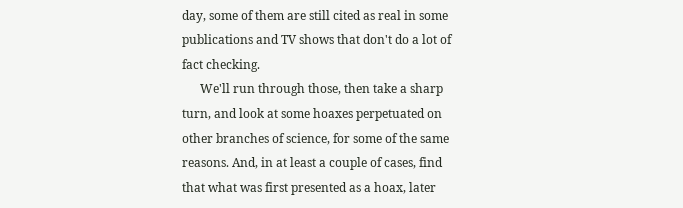day, some of them are still cited as real in some publications and TV shows that don't do a lot of fact checking.
      We'll run through those, then take a sharp turn, and look at some hoaxes perpetuated on other branches of science, for some of the same reasons. And, in at least a couple of cases, find that what was first presented as a hoax, later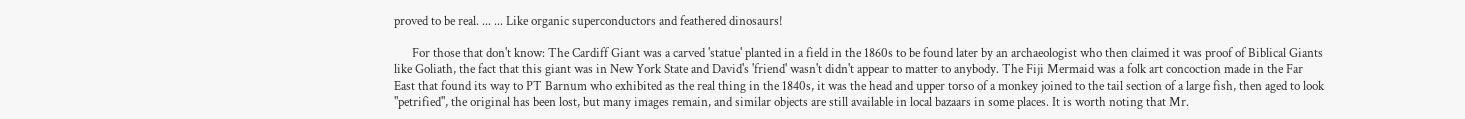proved to be real. ... ... Like organic superconductors and feathered dinosaurs!

      For those that don't know: The Cardiff Giant was a carved 'statue' planted in a field in the 1860s to be found later by an archaeologist who then claimed it was proof of Biblical Giants like Goliath, the fact that this giant was in New York State and David's 'friend' wasn't didn't appear to matter to anybody. The Fiji Mermaid was a folk art concoction made in the Far East that found its way to PT Barnum who exhibited as the real thing in the 1840s, it was the head and upper torso of a monkey joined to the tail section of a large fish, then aged to look "petrified", the original has been lost, but many images remain, and similar objects are still available in local bazaars in some places. It is worth noting that Mr.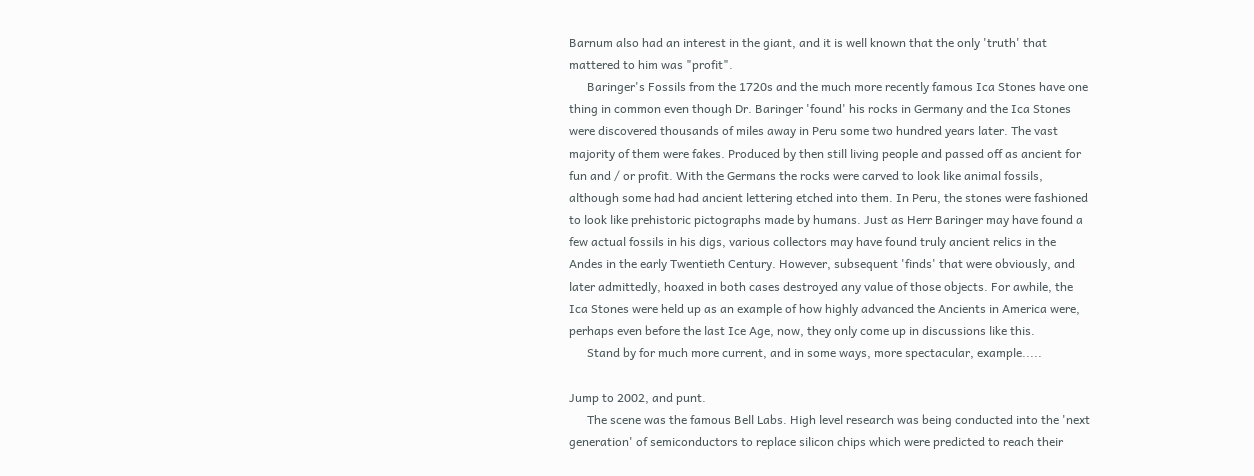Barnum also had an interest in the giant, and it is well known that the only 'truth' that mattered to him was "profit".
      Baringer's Fossils from the 1720s and the much more recently famous Ica Stones have one thing in common even though Dr. Baringer 'found' his rocks in Germany and the Ica Stones were discovered thousands of miles away in Peru some two hundred years later. The vast majority of them were fakes. Produced by then still living people and passed off as ancient for fun and / or profit. With the Germans the rocks were carved to look like animal fossils, although some had had ancient lettering etched into them. In Peru, the stones were fashioned to look like prehistoric pictographs made by humans. Just as Herr Baringer may have found a few actual fossils in his digs, various collectors may have found truly ancient relics in the Andes in the early Twentieth Century. However, subsequent 'finds' that were obviously, and later admittedly, hoaxed in both cases destroyed any value of those objects. For awhile, the Ica Stones were held up as an example of how highly advanced the Ancients in America were, perhaps even before the last Ice Age, now, they only come up in discussions like this.
      Stand by for much more current, and in some ways, more spectacular, example.....

Jump to 2002, and punt.
      The scene was the famous Bell Labs. High level research was being conducted into the 'next generation' of semiconductors to replace silicon chips which were predicted to reach their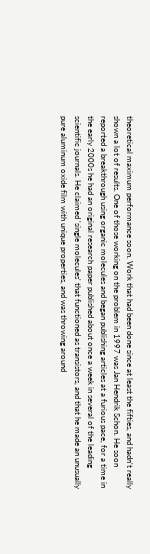theoretical maximum performance soon. Work that had been done since at least the fifties, and hadn't really shown a lot of results. One of those working on the problem in 1997 was Jan Hendrik Schon. He soon reported a breakthrough using organic molecules and began publishing articles at a furious pace, for a time in the early 2000s he had an original research paper published about once a week in several of the leading scientific journals. He claimed 'single molecules' that functioned as transistors, and that he made an unusually pure aluminum oxide film with unique properties, and was throwing around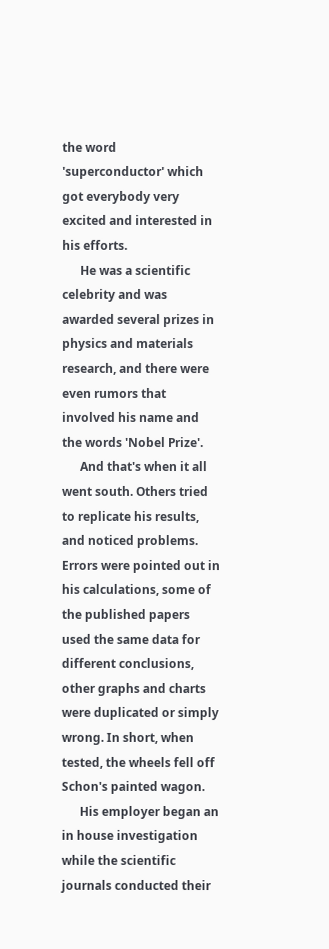the word 'superconductor' which got everybody very excited and interested in his efforts.
      He was a scientific celebrity and was awarded several prizes in physics and materials research, and there were even rumors that involved his name and the words 'Nobel Prize'.
      And that's when it all went south. Others tried to replicate his results, and noticed problems. Errors were pointed out in his calculations, some of the published papers used the same data for different conclusions, other graphs and charts were duplicated or simply wrong. In short, when tested, the wheels fell off Schon's painted wagon.
      His employer began an in house investigation while the scientific journals conducted their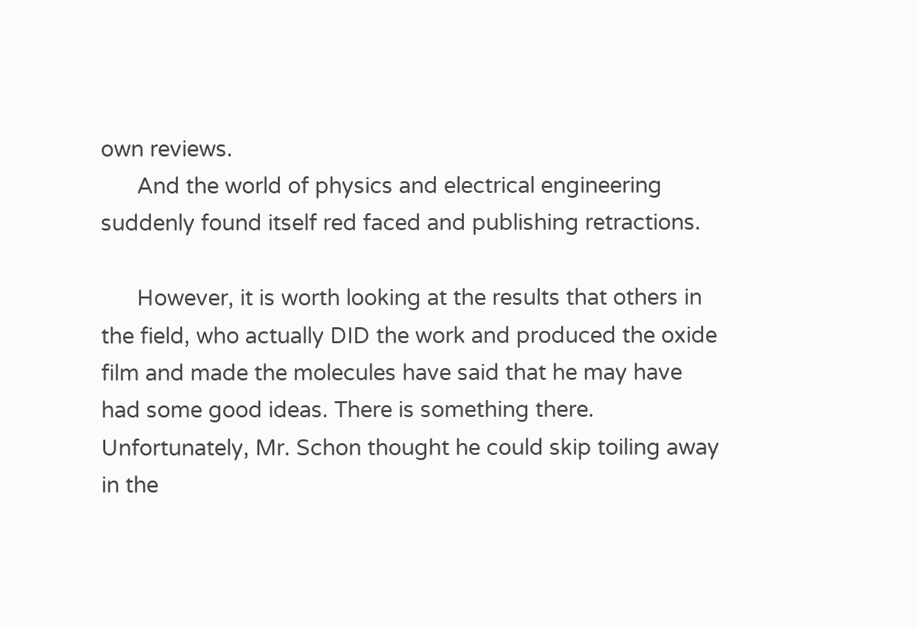own reviews.
      And the world of physics and electrical engineering suddenly found itself red faced and publishing retractions.

      However, it is worth looking at the results that others in the field, who actually DID the work and produced the oxide film and made the molecules have said that he may have had some good ideas. There is something there. Unfortunately, Mr. Schon thought he could skip toiling away in the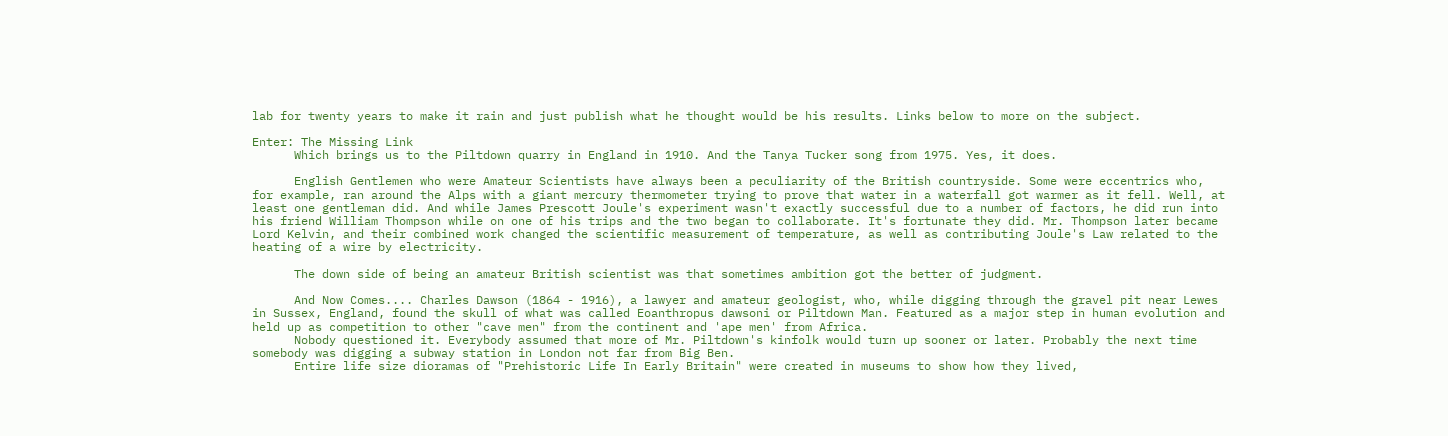lab for twenty years to make it rain and just publish what he thought would be his results. Links below to more on the subject.

Enter: The Missing Link
      Which brings us to the Piltdown quarry in England in 1910. And the Tanya Tucker song from 1975. Yes, it does.

      English Gentlemen who were Amateur Scientists have always been a peculiarity of the British countryside. Some were eccentrics who, for example, ran around the Alps with a giant mercury thermometer trying to prove that water in a waterfall got warmer as it fell. Well, at least one gentleman did. And while James Prescott Joule's experiment wasn't exactly successful due to a number of factors, he did run into his friend William Thompson while on one of his trips and the two began to collaborate. It's fortunate they did. Mr. Thompson later became Lord Kelvin, and their combined work changed the scientific measurement of temperature, as well as contributing Joule's Law related to the heating of a wire by electricity.

      The down side of being an amateur British scientist was that sometimes ambition got the better of judgment.

      And Now Comes.... Charles Dawson (1864 - 1916), a lawyer and amateur geologist, who, while digging through the gravel pit near Lewes in Sussex, England, found the skull of what was called Eoanthropus dawsoni or Piltdown Man. Featured as a major step in human evolution and held up as competition to other "cave men" from the continent and 'ape men' from Africa.
      Nobody questioned it. Everybody assumed that more of Mr. Piltdown's kinfolk would turn up sooner or later. Probably the next time somebody was digging a subway station in London not far from Big Ben.
      Entire life size dioramas of "Prehistoric Life In Early Britain" were created in museums to show how they lived,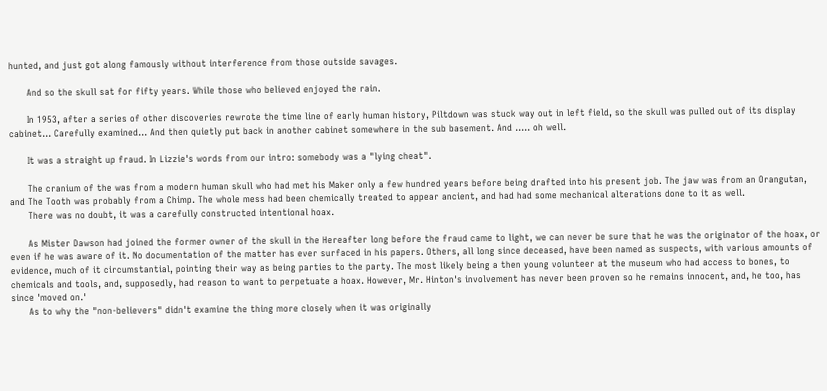hunted, and just got along famously without interference from those outside savages.

      And so the skull sat for fifty years. While those who believed enjoyed the rain.

      In 1953, after a series of other discoveries rewrote the time line of early human history, Piltdown was stuck way out in left field, so the skull was pulled out of its display cabinet... Carefully examined... And then quietly put back in another cabinet somewhere in the sub basement. And ..... oh well.

      It was a straight up fraud. In Lizzie's words from our intro: somebody was a "lying cheat".

      The cranium of the was from a modern human skull who had met his Maker only a few hundred years before being drafted into his present job. The jaw was from an Orangutan, and The Tooth was probably from a Chimp. The whole mess had been chemically treated to appear ancient, and had had some mechanical alterations done to it as well.
      There was no doubt, it was a carefully constructed intentional hoax.

      As Mister Dawson had joined the former owner of the skull in the Hereafter long before the fraud came to light, we can never be sure that he was the originator of the hoax, or even if he was aware of it. No documentation of the matter has ever surfaced in his papers. Others, all long since deceased, have been named as suspects, with various amounts of evidence, much of it circumstantial, pointing their way as being parties to the party. The most likely being a then young volunteer at the museum who had access to bones, to chemicals and tools, and, supposedly, had reason to want to perpetuate a hoax. However, Mr. Hinton's involvement has never been proven so he remains innocent, and, he too, has since 'moved on.'
      As to why the "non-believers" didn't examine the thing more closely when it was originally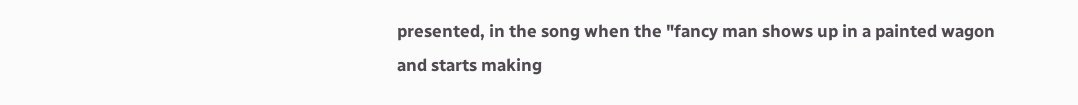presented, in the song when the "fancy man shows up in a painted wagon and starts making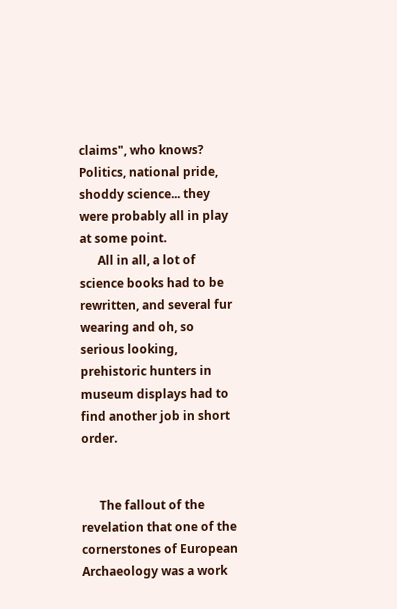claims", who knows? Politics, national pride, shoddy science... they were probably all in play at some point.
      All in all, a lot of science books had to be rewritten, and several fur wearing and oh, so serious looking, prehistoric hunters in museum displays had to find another job in short order.


      The fallout of the revelation that one of the cornerstones of European Archaeology was a work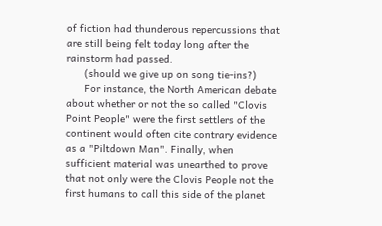of fiction had thunderous repercussions that are still being felt today long after the rainstorm had passed.
      (should we give up on song tie-ins?)
      For instance, the North American debate about whether or not the so called "Clovis Point People" were the first settlers of the continent would often cite contrary evidence as a "Piltdown Man". Finally, when sufficient material was unearthed to prove that not only were the Clovis People not the first humans to call this side of the planet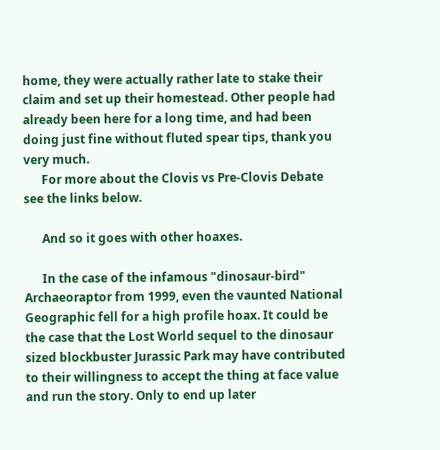home, they were actually rather late to stake their claim and set up their homestead. Other people had already been here for a long time, and had been doing just fine without fluted spear tips, thank you very much.
      For more about the Clovis vs Pre-Clovis Debate see the links below.

      And so it goes with other hoaxes.

      In the case of the infamous "dinosaur-bird" Archaeoraptor from 1999, even the vaunted National Geographic fell for a high profile hoax. It could be the case that the Lost World sequel to the dinosaur sized blockbuster Jurassic Park may have contributed to their willingness to accept the thing at face value and run the story. Only to end up later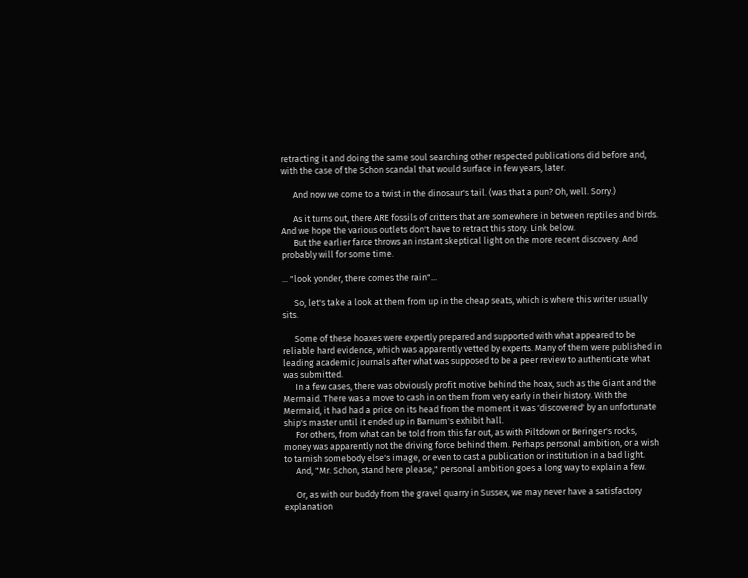retracting it and doing the same soul searching other respected publications did before and, with the case of the Schon scandal that would surface in few years, later.

      And now we come to a twist in the dinosaur's tail. (was that a pun? Oh, well. Sorry.)

      As it turns out, there ARE fossils of critters that are somewhere in between reptiles and birds. And we hope the various outlets don't have to retract this story. Link below.
      But the earlier farce throws an instant skeptical light on the more recent discovery. And probably will for some time.

... "look yonder, there comes the rain"...

      So, let's take a look at them from up in the cheap seats, which is where this writer usually sits.

      Some of these hoaxes were expertly prepared and supported with what appeared to be reliable hard evidence, which was apparently vetted by experts. Many of them were published in leading academic journals after what was supposed to be a peer review to authenticate what was submitted.
      In a few cases, there was obviously profit motive behind the hoax, such as the Giant and the Mermaid. There was a move to cash in on them from very early in their history. With the Mermaid, it had had a price on its head from the moment it was 'discovered' by an unfortunate ship's master until it ended up in Barnum's exhibit hall.
      For others, from what can be told from this far out, as with Piltdown or Beringer's rocks, money was apparently not the driving force behind them. Perhaps personal ambition, or a wish to tarnish somebody else's image, or even to cast a publication or institution in a bad light.
      And, "Mr. Schon, stand here please," personal ambition goes a long way to explain a few.

      Or, as with our buddy from the gravel quarry in Sussex, we may never have a satisfactory explanation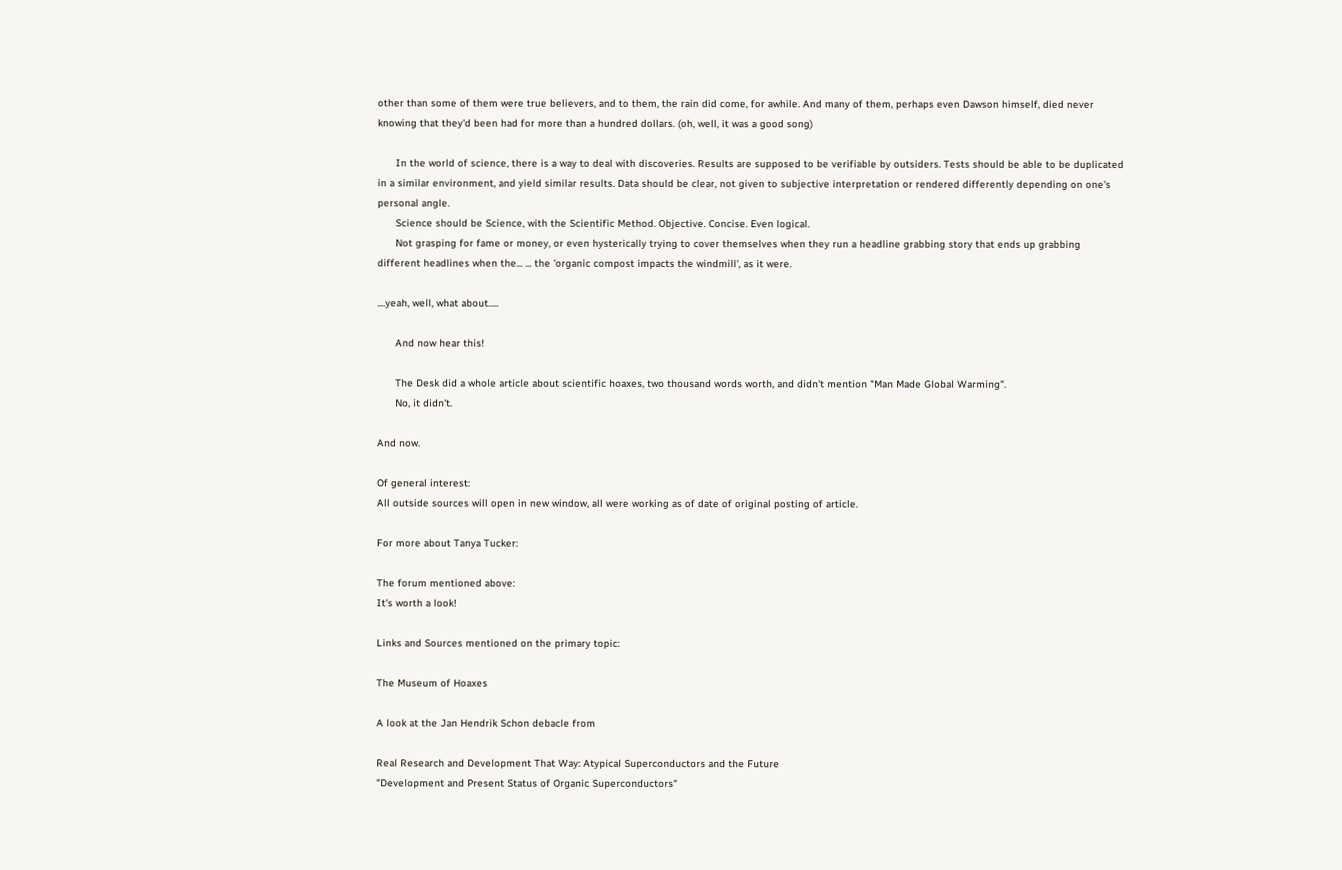other than some of them were true believers, and to them, the rain did come, for awhile. And many of them, perhaps even Dawson himself, died never knowing that they'd been had for more than a hundred dollars. (oh, well, it was a good song)

      In the world of science, there is a way to deal with discoveries. Results are supposed to be verifiable by outsiders. Tests should be able to be duplicated in a similar environment, and yield similar results. Data should be clear, not given to subjective interpretation or rendered differently depending on one's personal angle.
      Science should be Science, with the Scientific Method. Objective. Concise. Even logical.
      Not grasping for fame or money, or even hysterically trying to cover themselves when they run a headline grabbing story that ends up grabbing different headlines when the... ... the 'organic compost impacts the windmill', as it were.

....yeah, well, what about.....

      And now hear this!

      The Desk did a whole article about scientific hoaxes, two thousand words worth, and didn't mention "Man Made Global Warming".
      No, it didn't.

And now.

Of general interest:
All outside sources will open in new window, all were working as of date of original posting of article.

For more about Tanya Tucker:

The forum mentioned above:
It's worth a look!

Links and Sources mentioned on the primary topic:

The Museum of Hoaxes

A look at the Jan Hendrik Schon debacle from

Real Research and Development That Way: Atypical Superconductors and the Future
"Development and Present Status of Organic Superconductors"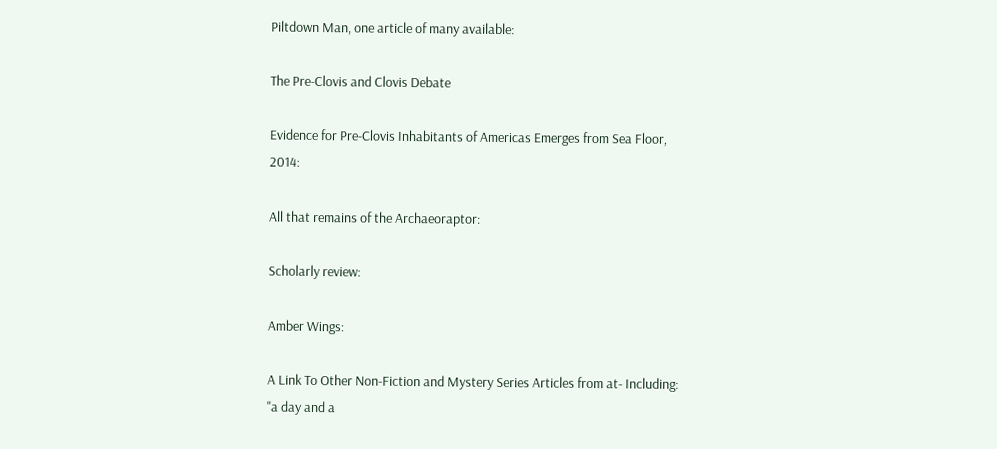Piltdown Man, one article of many available:

The Pre-Clovis and Clovis Debate

Evidence for Pre-Clovis Inhabitants of Americas Emerges from Sea Floor, 2014:

All that remains of the Archaeoraptor:

Scholarly review:

Amber Wings:

A Link To Other Non-Fiction and Mystery Series Articles from at- Including:
"a day and a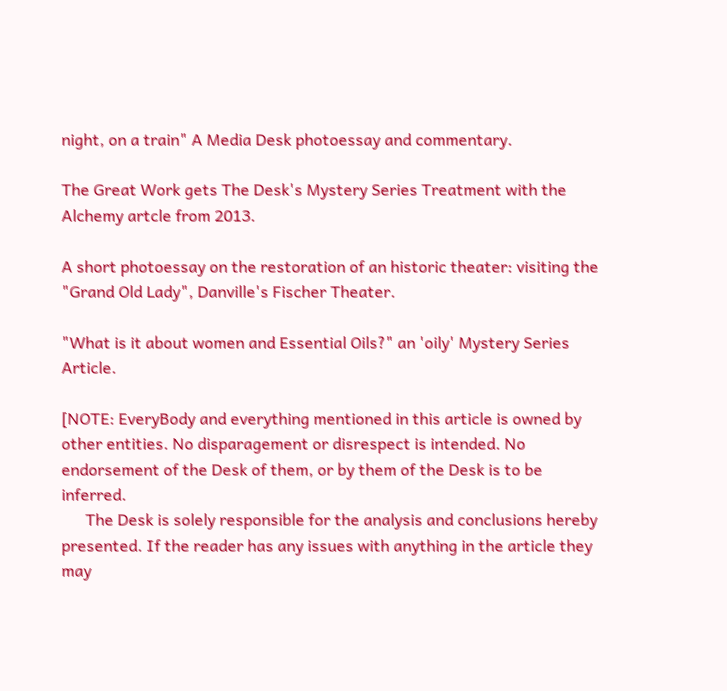night, on a train" A Media Desk photoessay and commentary.

The Great Work gets The Desk's Mystery Series Treatment with the Alchemy artcle from 2013.

A short photoessay on the restoration of an historic theater: visiting the "Grand Old Lady", Danville's Fischer Theater.

"What is it about women and Essential Oils?" an 'oily' Mystery Series Article.

[NOTE: EveryBody and everything mentioned in this article is owned by other entities. No disparagement or disrespect is intended. No endorsement of the Desk of them, or by them of the Desk is to be inferred.
      The Desk is solely responsible for the analysis and conclusions hereby presented. If the reader has any issues with anything in the article they may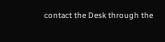contact the Desk through the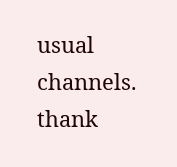usual channels.
thank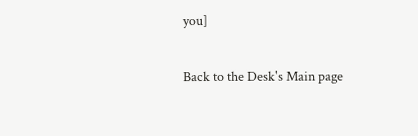you]

Back to the Desk's Main page